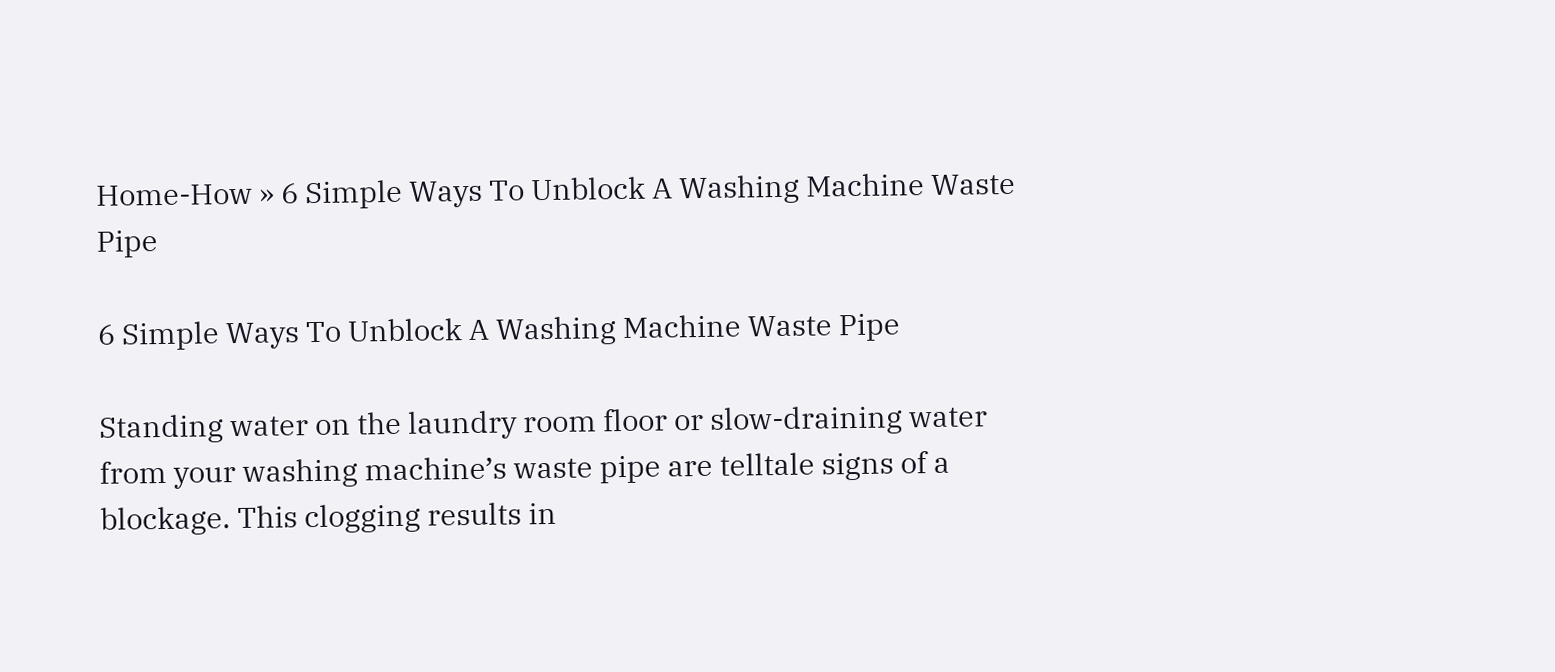Home-How » 6 Simple Ways To Unblock A Washing Machine Waste Pipe

6 Simple Ways To Unblock A Washing Machine Waste Pipe

Standing water on the laundry room floor or slow-draining water from your washing machine’s waste pipe are telltale signs of a blockage. This clogging results in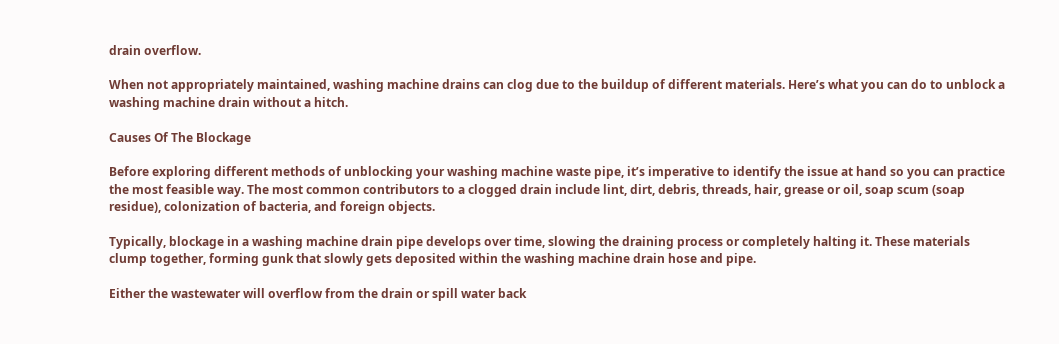drain overflow.

When not appropriately maintained, washing machine drains can clog due to the buildup of different materials. Here’s what you can do to unblock a washing machine drain without a hitch.

Causes Of The Blockage

Before exploring different methods of unblocking your washing machine waste pipe, it’s imperative to identify the issue at hand so you can practice the most feasible way. The most common contributors to a clogged drain include lint, dirt, debris, threads, hair, grease or oil, soap scum (soap residue), colonization of bacteria, and foreign objects.

Typically, blockage in a washing machine drain pipe develops over time, slowing the draining process or completely halting it. These materials clump together, forming gunk that slowly gets deposited within the washing machine drain hose and pipe.

Either the wastewater will overflow from the drain or spill water back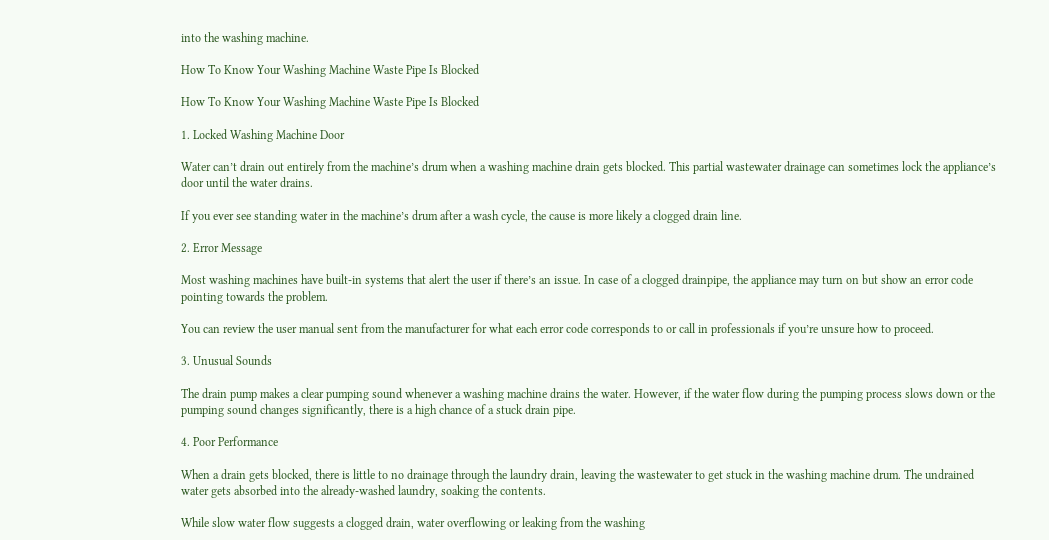into the washing machine.

How To Know Your Washing Machine Waste Pipe Is Blocked

How To Know Your Washing Machine Waste Pipe Is Blocked

1. Locked Washing Machine Door

Water can’t drain out entirely from the machine’s drum when a washing machine drain gets blocked. This partial wastewater drainage can sometimes lock the appliance’s door until the water drains.

If you ever see standing water in the machine’s drum after a wash cycle, the cause is more likely a clogged drain line.

2. Error Message

Most washing machines have built-in systems that alert the user if there’s an issue. In case of a clogged drainpipe, the appliance may turn on but show an error code pointing towards the problem.

You can review the user manual sent from the manufacturer for what each error code corresponds to or call in professionals if you’re unsure how to proceed.

3. Unusual Sounds

The drain pump makes a clear pumping sound whenever a washing machine drains the water. However, if the water flow during the pumping process slows down or the pumping sound changes significantly, there is a high chance of a stuck drain pipe.

4. Poor Performance

When a drain gets blocked, there is little to no drainage through the laundry drain, leaving the wastewater to get stuck in the washing machine drum. The undrained water gets absorbed into the already-washed laundry, soaking the contents.

While slow water flow suggests a clogged drain, water overflowing or leaking from the washing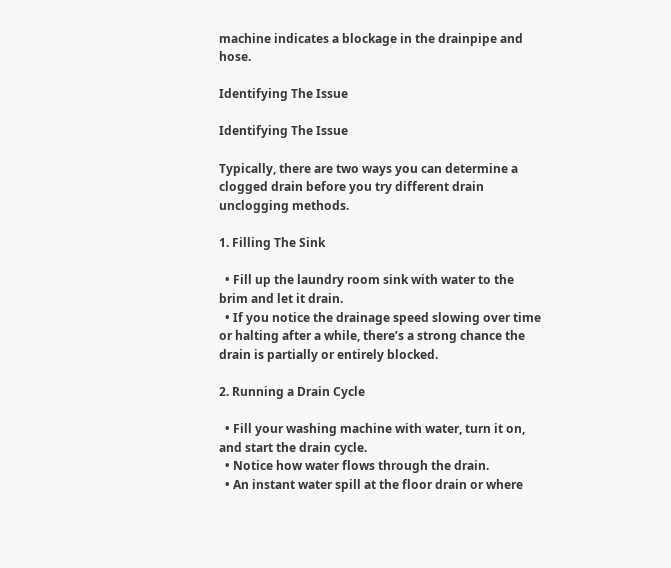machine indicates a blockage in the drainpipe and hose.

Identifying The Issue

Identifying The Issue

Typically, there are two ways you can determine a clogged drain before you try different drain unclogging methods.

1. Filling The Sink

  • Fill up the laundry room sink with water to the brim and let it drain.
  • If you notice the drainage speed slowing over time or halting after a while, there’s a strong chance the drain is partially or entirely blocked.

2. Running a Drain Cycle

  • Fill your washing machine with water, turn it on, and start the drain cycle.
  • Notice how water flows through the drain.
  • An instant water spill at the floor drain or where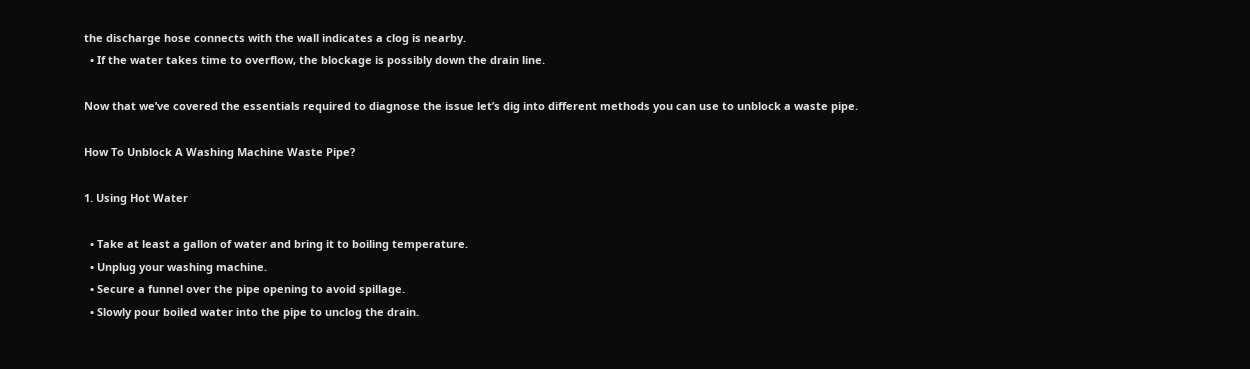the discharge hose connects with the wall indicates a clog is nearby.
  • If the water takes time to overflow, the blockage is possibly down the drain line.

Now that we’ve covered the essentials required to diagnose the issue let’s dig into different methods you can use to unblock a waste pipe.

How To Unblock A Washing Machine Waste Pipe?

1. Using Hot Water

  • Take at least a gallon of water and bring it to boiling temperature.
  • Unplug your washing machine.
  • Secure a funnel over the pipe opening to avoid spillage.
  • Slowly pour boiled water into the pipe to unclog the drain.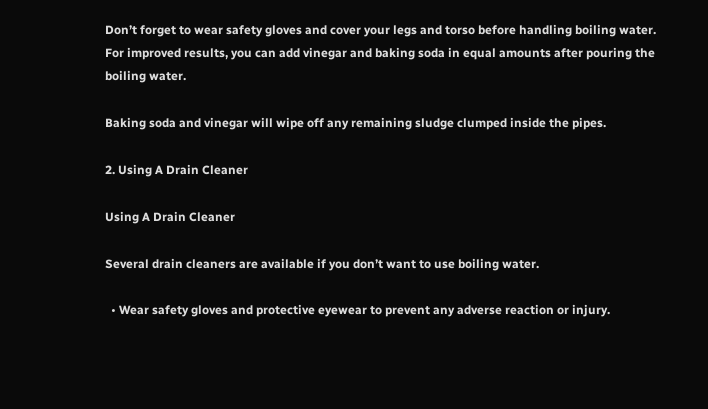Don’t forget to wear safety gloves and cover your legs and torso before handling boiling water. For improved results, you can add vinegar and baking soda in equal amounts after pouring the boiling water.

Baking soda and vinegar will wipe off any remaining sludge clumped inside the pipes.

2. Using A Drain Cleaner

Using A Drain Cleaner

Several drain cleaners are available if you don’t want to use boiling water.

  • Wear safety gloves and protective eyewear to prevent any adverse reaction or injury.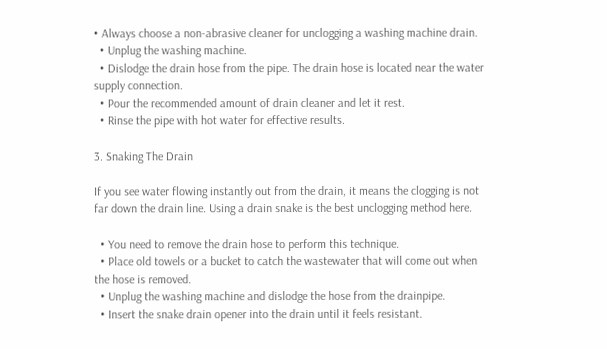• Always choose a non-abrasive cleaner for unclogging a washing machine drain.
  • Unplug the washing machine.
  • Dislodge the drain hose from the pipe. The drain hose is located near the water supply connection.
  • Pour the recommended amount of drain cleaner and let it rest.
  • Rinse the pipe with hot water for effective results.

3. Snaking The Drain

If you see water flowing instantly out from the drain, it means the clogging is not far down the drain line. Using a drain snake is the best unclogging method here.

  • You need to remove the drain hose to perform this technique.
  • Place old towels or a bucket to catch the wastewater that will come out when the hose is removed.
  • Unplug the washing machine and dislodge the hose from the drainpipe.
  • Insert the snake drain opener into the drain until it feels resistant.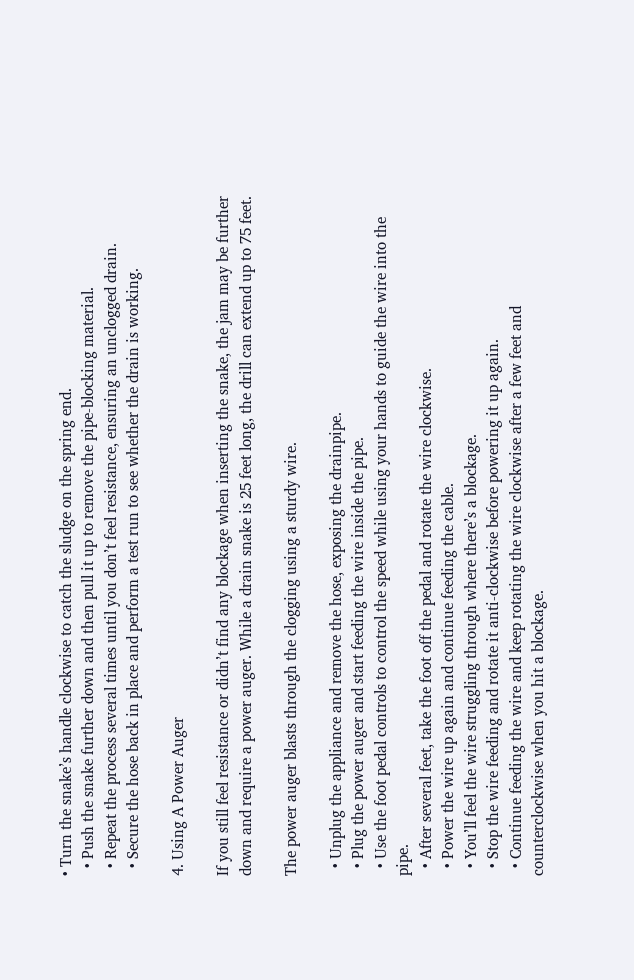• Turn the snake’s handle clockwise to catch the sludge on the spring end.
  • Push the snake further down and then pull it up to remove the pipe-blocking material.
  • Repeat the process several times until you don’t feel resistance, ensuring an unclogged drain.
  • Secure the hose back in place and perform a test run to see whether the drain is working.

4. Using A Power Auger

If you still feel resistance or didn’t find any blockage when inserting the snake, the jam may be further down and require a power auger. While a drain snake is 25 feet long, the drill can extend up to 75 feet.

The power auger blasts through the clogging using a sturdy wire.

  • Unplug the appliance and remove the hose, exposing the drainpipe.
  • Plug the power auger and start feeding the wire inside the pipe.
  • Use the foot pedal controls to control the speed while using your hands to guide the wire into the pipe.
  • After several feet, take the foot off the pedal and rotate the wire clockwise.
  • Power the wire up again and continue feeding the cable.
  • You’ll feel the wire struggling through where there’s a blockage.
  • Stop the wire feeding and rotate it anti-clockwise before powering it up again.
  • Continue feeding the wire and keep rotating the wire clockwise after a few feet and counterclockwise when you hit a blockage.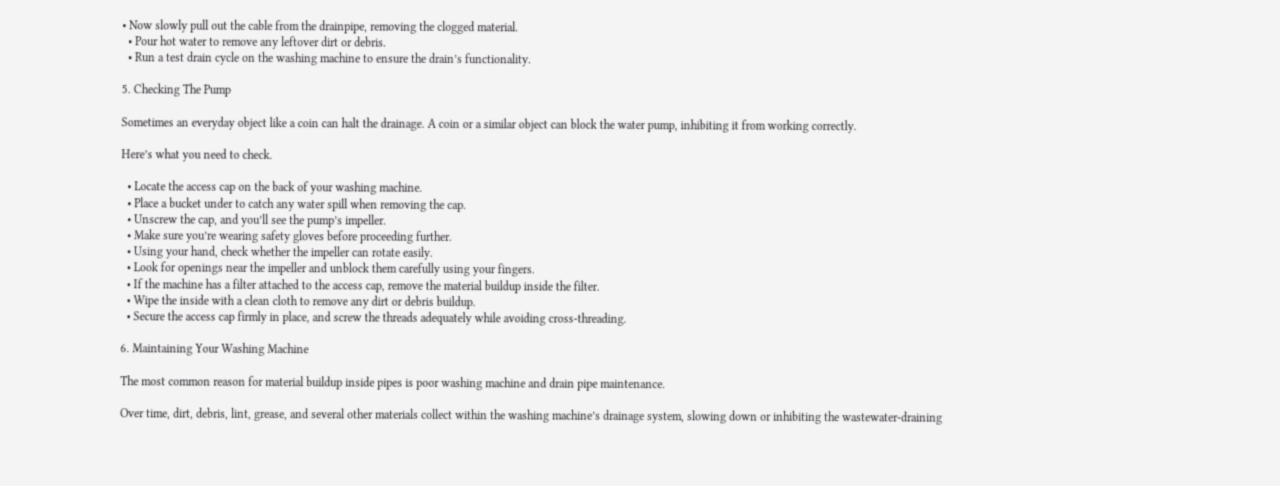• Now slowly pull out the cable from the drainpipe, removing the clogged material.
  • Pour hot water to remove any leftover dirt or debris.
  • Run a test drain cycle on the washing machine to ensure the drain’s functionality.

5. Checking The Pump

Sometimes an everyday object like a coin can halt the drainage. A coin or a similar object can block the water pump, inhibiting it from working correctly.

Here’s what you need to check.

  • Locate the access cap on the back of your washing machine.
  • Place a bucket under to catch any water spill when removing the cap.
  • Unscrew the cap, and you’ll see the pump’s impeller.
  • Make sure you’re wearing safety gloves before proceeding further.
  • Using your hand, check whether the impeller can rotate easily.
  • Look for openings near the impeller and unblock them carefully using your fingers.
  • If the machine has a filter attached to the access cap, remove the material buildup inside the filter.
  • Wipe the inside with a clean cloth to remove any dirt or debris buildup.
  • Secure the access cap firmly in place, and screw the threads adequately while avoiding cross-threading.

6. Maintaining Your Washing Machine

The most common reason for material buildup inside pipes is poor washing machine and drain pipe maintenance.

Over time, dirt, debris, lint, grease, and several other materials collect within the washing machine’s drainage system, slowing down or inhibiting the wastewater-draining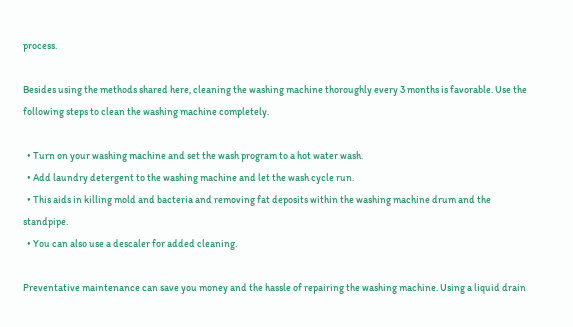process.

Besides using the methods shared here, cleaning the washing machine thoroughly every 3 months is favorable. Use the following steps to clean the washing machine completely.

  • Turn on your washing machine and set the wash program to a hot water wash.
  • Add laundry detergent to the washing machine and let the wash cycle run.
  • This aids in killing mold and bacteria and removing fat deposits within the washing machine drum and the standpipe.
  • You can also use a descaler for added cleaning.

Preventative maintenance can save you money and the hassle of repairing the washing machine. Using a liquid drain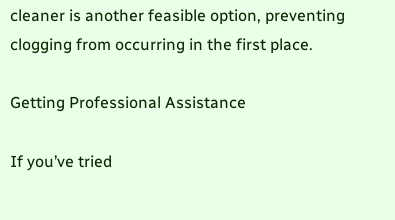cleaner is another feasible option, preventing clogging from occurring in the first place.

Getting Professional Assistance

If you’ve tried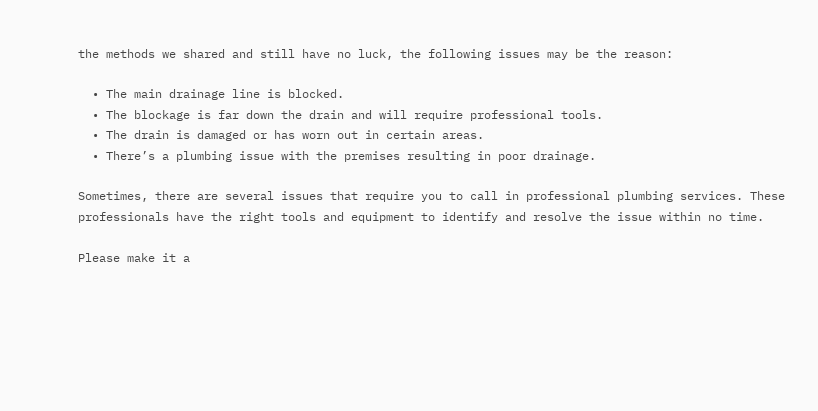the methods we shared and still have no luck, the following issues may be the reason:

  • The main drainage line is blocked.
  • The blockage is far down the drain and will require professional tools.
  • The drain is damaged or has worn out in certain areas.
  • There’s a plumbing issue with the premises resulting in poor drainage.

Sometimes, there are several issues that require you to call in professional plumbing services. These professionals have the right tools and equipment to identify and resolve the issue within no time.

Please make it a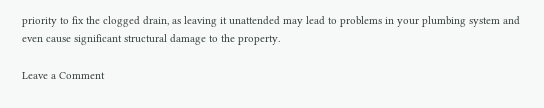priority to fix the clogged drain, as leaving it unattended may lead to problems in your plumbing system and even cause significant structural damage to the property.

Leave a Comment